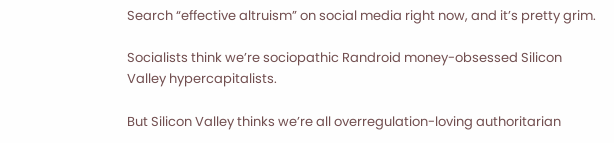Search “effective altruism” on social media right now, and it’s pretty grim.

Socialists think we’re sociopathic Randroid money-obsessed Silicon Valley hypercapitalists.

But Silicon Valley thinks we’re all overregulation-loving authoritarian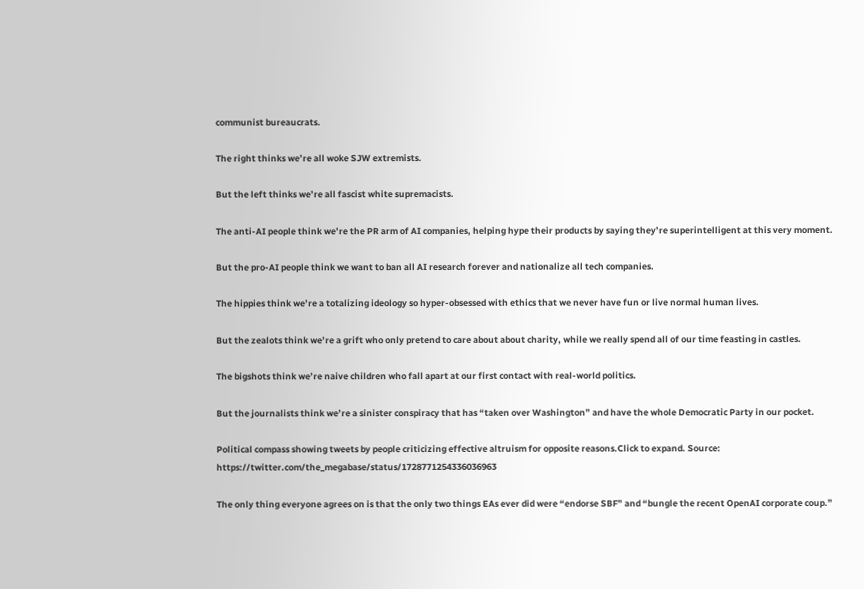communist bureaucrats.

The right thinks we’re all woke SJW extremists.

But the left thinks we’re all fascist white supremacists.

The anti-AI people think we’re the PR arm of AI companies, helping hype their products by saying they’re superintelligent at this very moment.

But the pro-AI people think we want to ban all AI research forever and nationalize all tech companies.

The hippies think we’re a totalizing ideology so hyper-obsessed with ethics that we never have fun or live normal human lives.

But the zealots think we’re a grift who only pretend to care about about charity, while we really spend all of our time feasting in castles.

The bigshots think we’re naive children who fall apart at our first contact with real-world politics.

But the journalists think we’re a sinister conspiracy that has “taken over Washington” and have the whole Democratic Party in our pocket.

Political compass showing tweets by people criticizing effective altruism for opposite reasons.Click to expand. Source: https://twitter.com/the_megabase/status/1728771254336036963

The only thing everyone agrees on is that the only two things EAs ever did were “endorse SBF” and “bungle the recent OpenAI corporate coup.”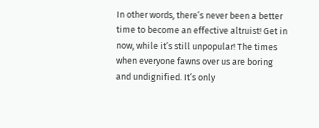In other words, there’s never been a better time to become an effective altruist! Get in now, while it’s still unpopular! The times when everyone fawns over us are boring and undignified. It’s only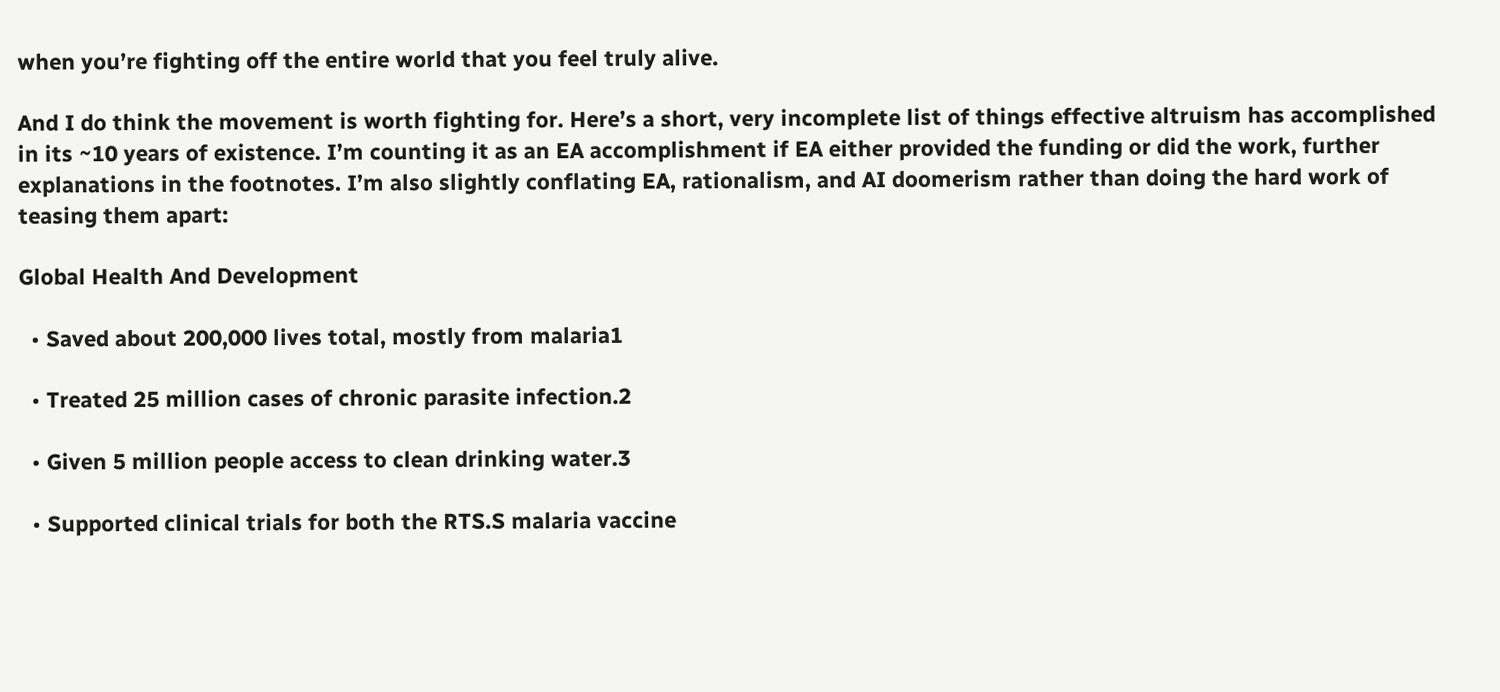when you’re fighting off the entire world that you feel truly alive.

And I do think the movement is worth fighting for. Here’s a short, very incomplete list of things effective altruism has accomplished in its ~10 years of existence. I’m counting it as an EA accomplishment if EA either provided the funding or did the work, further explanations in the footnotes. I’m also slightly conflating EA, rationalism, and AI doomerism rather than doing the hard work of teasing them apart:

Global Health And Development

  • Saved about 200,000 lives total, mostly from malaria1

  • Treated 25 million cases of chronic parasite infection.2

  • Given 5 million people access to clean drinking water.3

  • Supported clinical trials for both the RTS.S malaria vaccine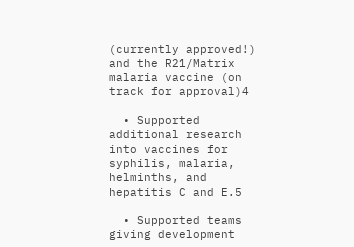(currently approved!) and the R21/Matrix malaria vaccine (on track for approval)4

  • Supported additional research into vaccines for syphilis, malaria, helminths, and hepatitis C and E.5

  • Supported teams giving development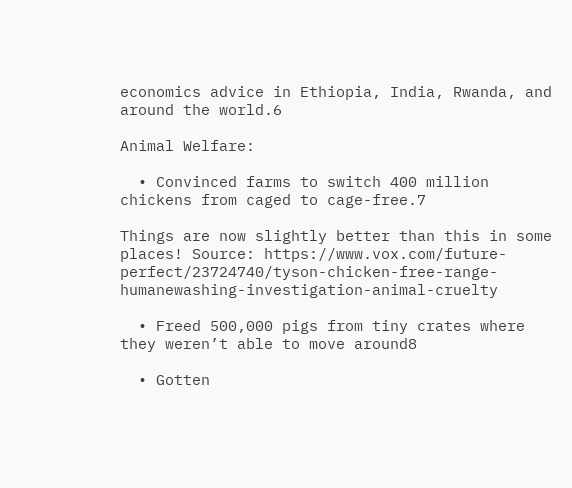economics advice in Ethiopia, India, Rwanda, and around the world.6

Animal Welfare:

  • Convinced farms to switch 400 million chickens from caged to cage-free.7

Things are now slightly better than this in some places! Source: https://www.vox.com/future-perfect/23724740/tyson-chicken-free-range-humanewashing-investigation-animal-cruelty

  • Freed 500,000 pigs from tiny crates where they weren’t able to move around8

  • Gotten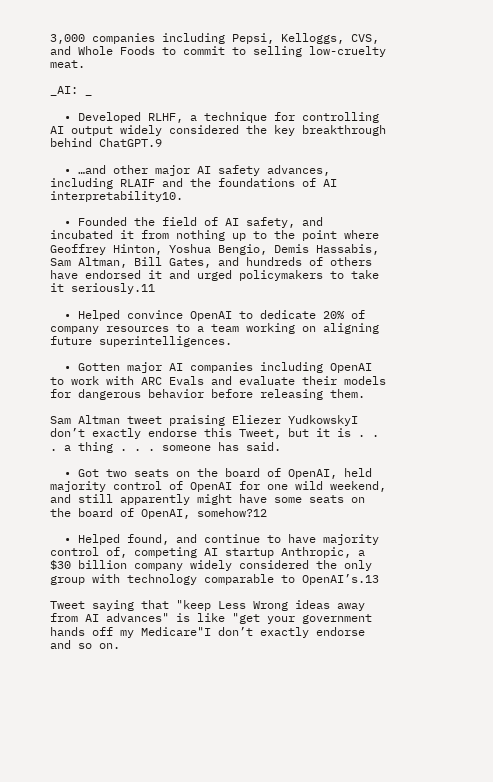3,000 companies including Pepsi, Kelloggs, CVS, and Whole Foods to commit to selling low-cruelty meat.

_AI: _

  • Developed RLHF, a technique for controlling AI output widely considered the key breakthrough behind ChatGPT.9

  • …and other major AI safety advances, including RLAIF and the foundations of AI interpretability10.

  • Founded the field of AI safety, and incubated it from nothing up to the point where Geoffrey Hinton, Yoshua Bengio, Demis Hassabis, Sam Altman, Bill Gates, and hundreds of others have endorsed it and urged policymakers to take it seriously.11

  • Helped convince OpenAI to dedicate 20% of company resources to a team working on aligning future superintelligences.

  • Gotten major AI companies including OpenAI to work with ARC Evals and evaluate their models for dangerous behavior before releasing them.

Sam Altman tweet praising Eliezer YudkowskyI don’t exactly endorse this Tweet, but it is . . . a thing . . . someone has said.

  • Got two seats on the board of OpenAI, held majority control of OpenAI for one wild weekend, and still apparently might have some seats on the board of OpenAI, somehow?12

  • Helped found, and continue to have majority control of, competing AI startup Anthropic, a $30 billion company widely considered the only group with technology comparable to OpenAI’s.13

Tweet saying that "keep Less Wrong ideas away from AI advances" is like "get your government hands off my Medicare"I don’t exactly endorse and so on.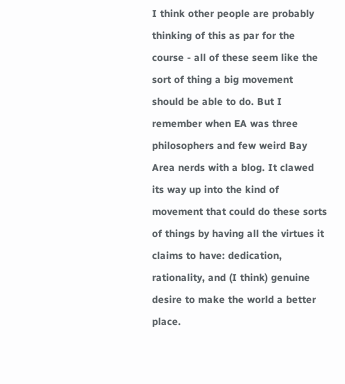I think other people are probably thinking of this as par for the course - all of these seem like the sort of thing a big movement should be able to do. But I remember when EA was three philosophers and few weird Bay Area nerds with a blog. It clawed its way up into the kind of movement that could do these sorts of things by having all the virtues it claims to have: dedication, rationality, and (I think) genuine desire to make the world a better place.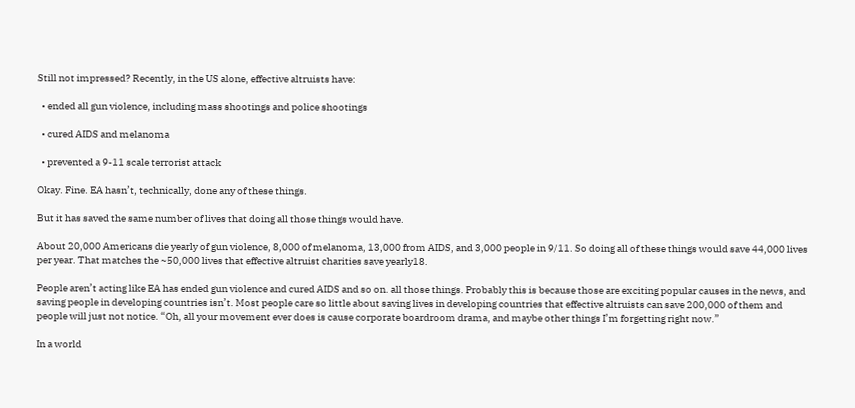Still not impressed? Recently, in the US alone, effective altruists have:

  • ended all gun violence, including mass shootings and police shootings

  • cured AIDS and melanoma

  • prevented a 9-11 scale terrorist attack

Okay. Fine. EA hasn’t, technically, done any of these things.

But it has saved the same number of lives that doing all those things would have.

About 20,000 Americans die yearly of gun violence, 8,000 of melanoma, 13,000 from AIDS, and 3,000 people in 9/11. So doing all of these things would save 44,000 lives per year. That matches the ~50,000 lives that effective altruist charities save yearly18.

People aren’t acting like EA has ended gun violence and cured AIDS and so on. all those things. Probably this is because those are exciting popular causes in the news, and saving people in developing countries isn’t. Most people care so little about saving lives in developing countries that effective altruists can save 200,000 of them and people will just not notice. “Oh, all your movement ever does is cause corporate boardroom drama, and maybe other things I’m forgetting right now.”

In a world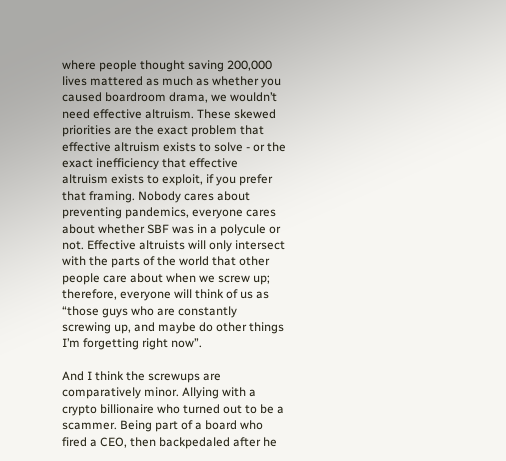where people thought saving 200,000 lives mattered as much as whether you caused boardroom drama, we wouldn’t need effective altruism. These skewed priorities are the exact problem that effective altruism exists to solve - or the exact inefficiency that effective altruism exists to exploit, if you prefer that framing. Nobody cares about preventing pandemics, everyone cares about whether SBF was in a polycule or not. Effective altruists will only intersect with the parts of the world that other people care about when we screw up; therefore, everyone will think of us as “those guys who are constantly screwing up, and maybe do other things I’m forgetting right now”.

And I think the screwups are comparatively minor. Allying with a crypto billionaire who turned out to be a scammer. Being part of a board who fired a CEO, then backpedaled after he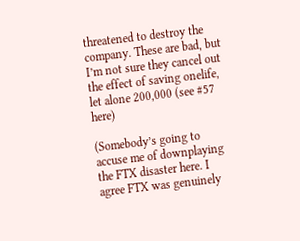threatened to destroy the company. These are bad, but I’m not sure they cancel out the effect of saving onelife, let alone 200,000 (see #57 here)

(Somebody’s going to accuse me of downplaying the FTX disaster here. I agree FTX was genuinely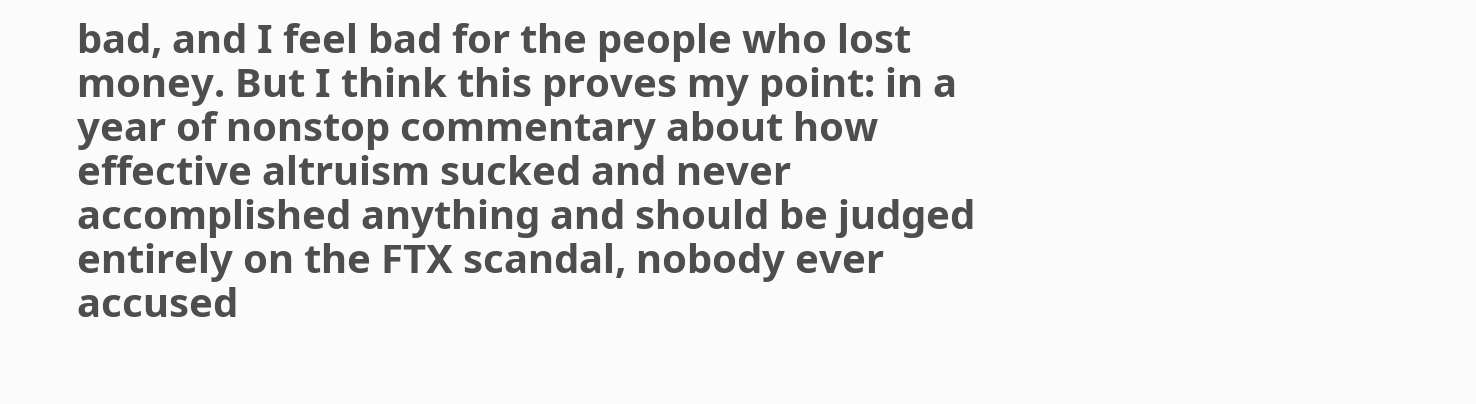bad, and I feel bad for the people who lost money. But I think this proves my point: in a year of nonstop commentary about how effective altruism sucked and never accomplished anything and should be judged entirely on the FTX scandal, nobody ever accused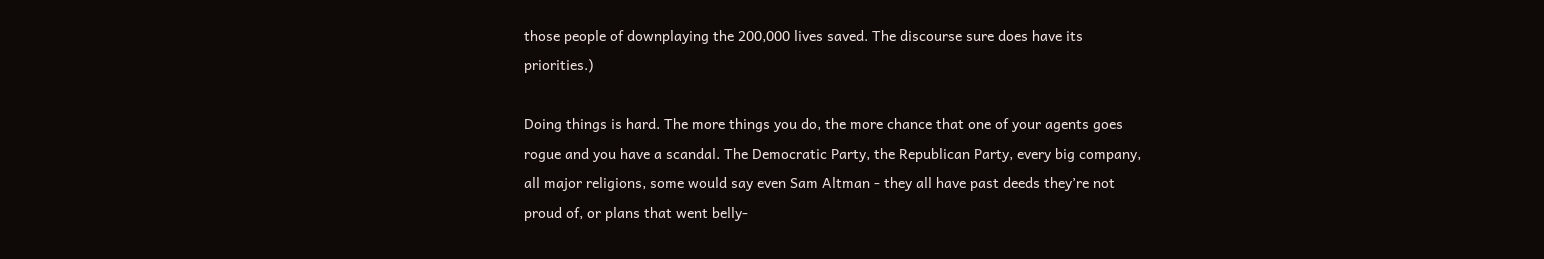those people of downplaying the 200,000 lives saved. The discourse sure does have its priorities.)

Doing things is hard. The more things you do, the more chance that one of your agents goes rogue and you have a scandal. The Democratic Party, the Republican Party, every big company, all major religions, some would say even Sam Altman - they all have past deeds they’re not proud of, or plans that went belly-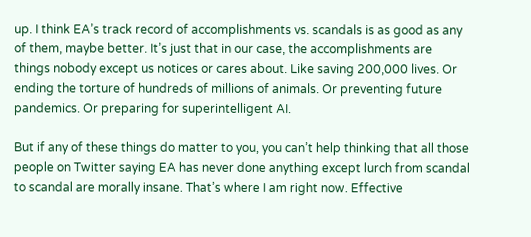up. I think EA’s track record of accomplishments vs. scandals is as good as any of them, maybe better. It’s just that in our case, the accomplishments are things nobody except us notices or cares about. Like saving 200,000 lives. Or ending the torture of hundreds of millions of animals. Or preventing future pandemics. Or preparing for superintelligent AI.

But if any of these things do matter to you, you can’t help thinking that all those people on Twitter saying EA has never done anything except lurch from scandal to scandal are morally insane. That’s where I am right now. Effective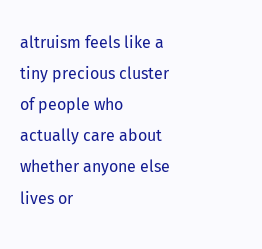altruism feels like a tiny precious cluster of people who actually care about whether anyone else lives or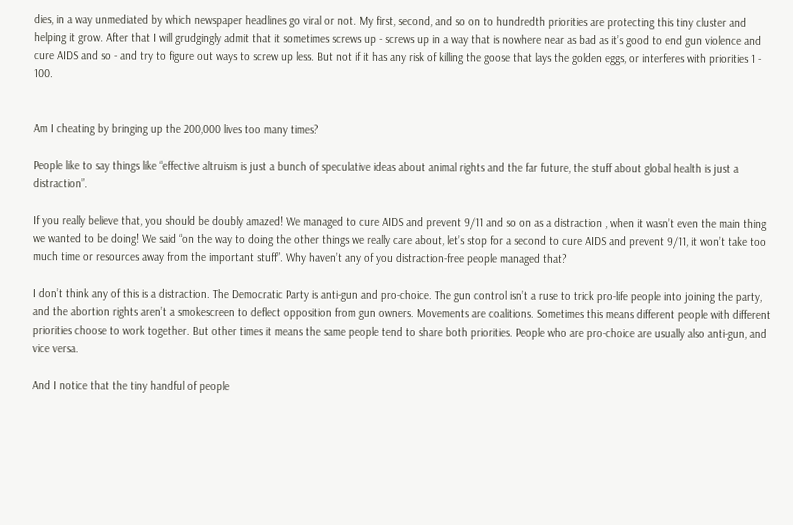dies, in a way unmediated by which newspaper headlines go viral or not. My first, second, and so on to hundredth priorities are protecting this tiny cluster and helping it grow. After that I will grudgingly admit that it sometimes screws up - screws up in a way that is nowhere near as bad as it’s good to end gun violence and cure AIDS and so - and try to figure out ways to screw up less. But not if it has any risk of killing the goose that lays the golden eggs, or interferes with priorities 1 - 100.


Am I cheating by bringing up the 200,000 lives too many times?

People like to say things like “effective altruism is just a bunch of speculative ideas about animal rights and the far future, the stuff about global health is just a distraction”.

If you really believe that, you should be doubly amazed! We managed to cure AIDS and prevent 9/11 and so on as a distraction , when it wasn’t even the main thing we wanted to be doing! We said “on the way to doing the other things we really care about, let’s stop for a second to cure AIDS and prevent 9/11, it won’t take too much time or resources away from the important stuff”. Why haven’t any of you distraction-free people managed that?

I don’t think any of this is a distraction. The Democratic Party is anti-gun and pro-choice. The gun control isn’t a ruse to trick pro-life people into joining the party, and the abortion rights aren’t a smokescreen to deflect opposition from gun owners. Movements are coalitions. Sometimes this means different people with different priorities choose to work together. But other times it means the same people tend to share both priorities. People who are pro-choice are usually also anti-gun, and vice versa.

And I notice that the tiny handful of people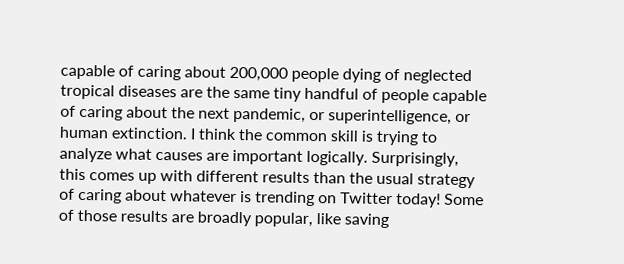capable of caring about 200,000 people dying of neglected tropical diseases are the same tiny handful of people capable of caring about the next pandemic, or superintelligence, or human extinction. I think the common skill is trying to analyze what causes are important logically. Surprisingly, this comes up with different results than the usual strategy of caring about whatever is trending on Twitter today! Some of those results are broadly popular, like saving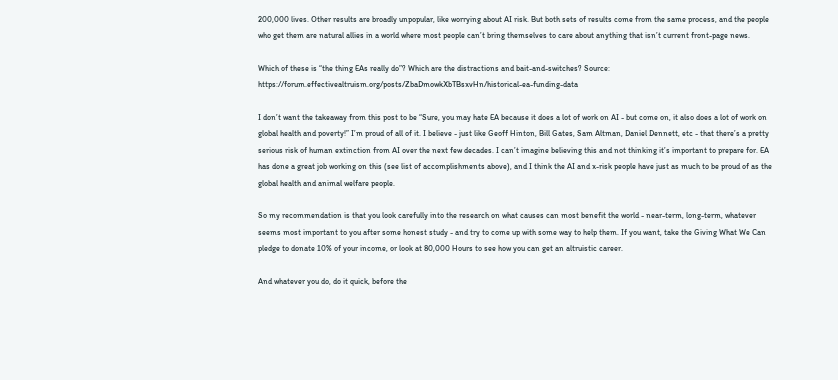200,000 lives. Other results are broadly unpopular, like worrying about AI risk. But both sets of results come from the same process, and the people who get them are natural allies in a world where most people can’t bring themselves to care about anything that isn’t current front-page news.

Which of these is “the thing EAs really do”? Which are the distractions and bait-and-switches? Source: https://forum.effectivealtruism.org/posts/ZbaDmowkXbTBsxvHn/historical-ea-funding-data

I don’t want the takeaway from this post to be “Sure, you may hate EA because it does a lot of work on AI - but come on, it also does a lot of work on global health and poverty!” I’m proud of all of it. I believe - just like Geoff Hinton, Bill Gates, Sam Altman, Daniel Dennett, etc - that there’s a pretty serious risk of human extinction from AI over the next few decades. I can’t imagine believing this and not thinking it’s important to prepare for. EA has done a great job working on this (see list of accomplishments above), and I think the AI and x-risk people have just as much to be proud of as the global health and animal welfare people.

So my recommendation is that you look carefully into the research on what causes can most benefit the world - near-term, long-term, whatever seems most important to you after some honest study - and try to come up with some way to help them. If you want, take the Giving What We Can pledge to donate 10% of your income, or look at 80,000 Hours to see how you can get an altruistic career.

And whatever you do, do it quick, before the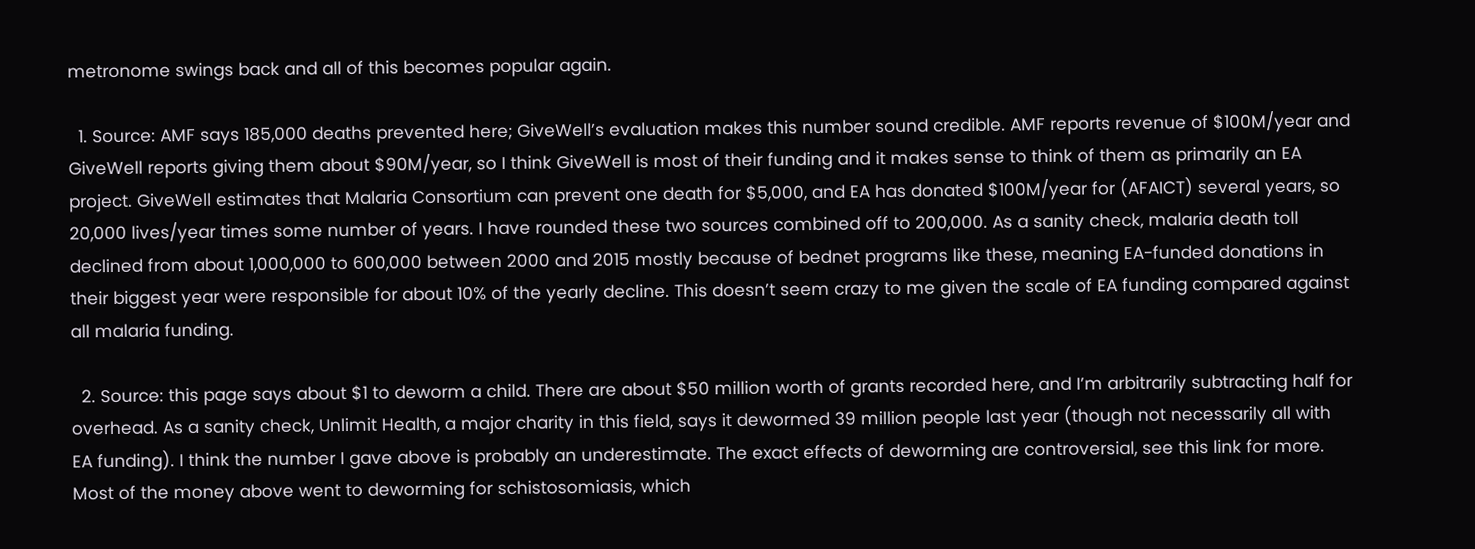metronome swings back and all of this becomes popular again.

  1. Source: AMF says 185,000 deaths prevented here; GiveWell’s evaluation makes this number sound credible. AMF reports revenue of $100M/year and GiveWell reports giving them about $90M/year, so I think GiveWell is most of their funding and it makes sense to think of them as primarily an EA project. GiveWell estimates that Malaria Consortium can prevent one death for $5,000, and EA has donated $100M/year for (AFAICT) several years, so 20,000 lives/year times some number of years. I have rounded these two sources combined off to 200,000. As a sanity check, malaria death toll declined from about 1,000,000 to 600,000 between 2000 and 2015 mostly because of bednet programs like these, meaning EA-funded donations in their biggest year were responsible for about 10% of the yearly decline. This doesn’t seem crazy to me given the scale of EA funding compared against all malaria funding.

  2. Source: this page says about $1 to deworm a child. There are about $50 million worth of grants recorded here, and I’m arbitrarily subtracting half for overhead. As a sanity check, Unlimit Health, a major charity in this field, says it dewormed 39 million people last year (though not necessarily all with EA funding). I think the number I gave above is probably an underestimate. The exact effects of deworming are controversial, see this link for more. Most of the money above went to deworming for schistosomiasis, which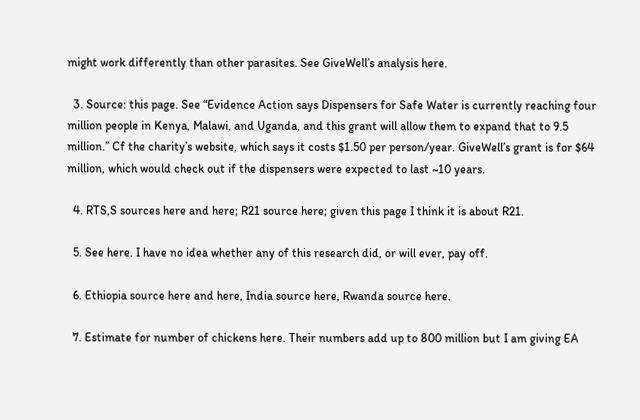might work differently than other parasites. See GiveWell’s analysis here.

  3. Source: this page. See “Evidence Action says Dispensers for Safe Water is currently reaching four million people in Kenya, Malawi, and Uganda, and this grant will allow them to expand that to 9.5 million.” Cf the charity’s website, which says it costs $1.50 per person/year. GiveWell’s grant is for $64 million, which would check out if the dispensers were expected to last ~10 years.

  4. RTS,S sources here and here; R21 source here; given this page I think it is about R21.

  5. See here. I have no idea whether any of this research did, or will ever, pay off.

  6. Ethiopia source here and here, India source here, Rwanda source here.

  7. Estimate for number of chickens here. Their numbers add up to 800 million but I am giving EA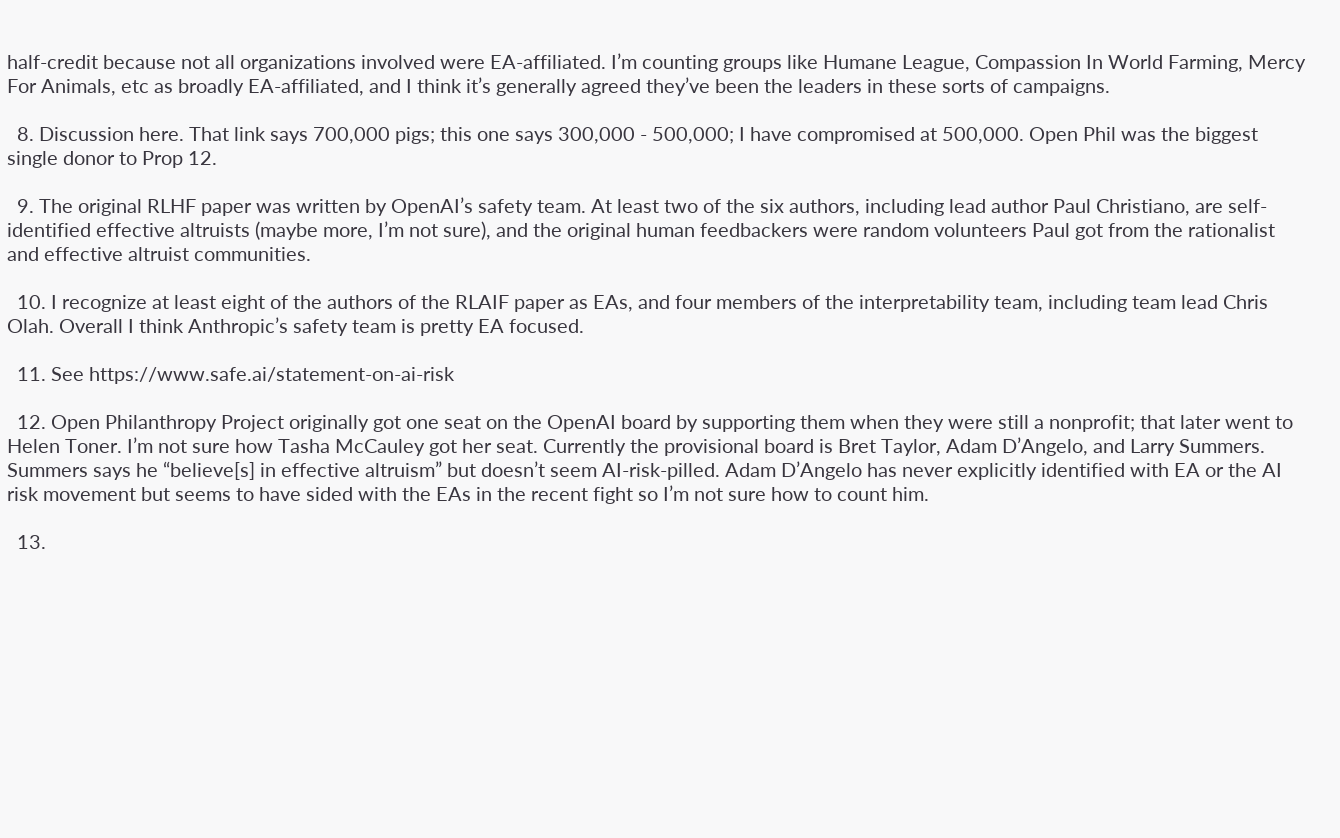half-credit because not all organizations involved were EA-affiliated. I’m counting groups like Humane League, Compassion In World Farming, Mercy For Animals, etc as broadly EA-affiliated, and I think it’s generally agreed they’ve been the leaders in these sorts of campaigns.

  8. Discussion here. That link says 700,000 pigs; this one says 300,000 - 500,000; I have compromised at 500,000. Open Phil was the biggest single donor to Prop 12.

  9. The original RLHF paper was written by OpenAI’s safety team. At least two of the six authors, including lead author Paul Christiano, are self-identified effective altruists (maybe more, I’m not sure), and the original human feedbackers were random volunteers Paul got from the rationalist and effective altruist communities.

  10. I recognize at least eight of the authors of the RLAIF paper as EAs, and four members of the interpretability team, including team lead Chris Olah. Overall I think Anthropic’s safety team is pretty EA focused.

  11. See https://www.safe.ai/statement-on-ai-risk

  12. Open Philanthropy Project originally got one seat on the OpenAI board by supporting them when they were still a nonprofit; that later went to Helen Toner. I’m not sure how Tasha McCauley got her seat. Currently the provisional board is Bret Taylor, Adam D’Angelo, and Larry Summers. Summers says he “believe[s] in effective altruism” but doesn’t seem AI-risk-pilled. Adam D’Angelo has never explicitly identified with EA or the AI risk movement but seems to have sided with the EAs in the recent fight so I’m not sure how to count him.

  13.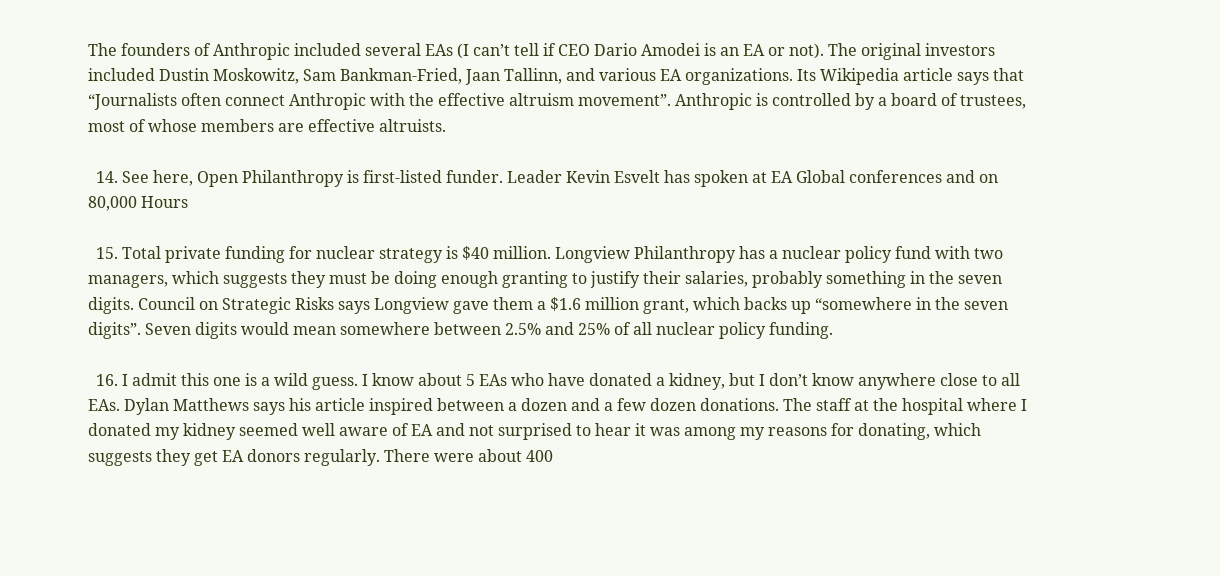The founders of Anthropic included several EAs (I can’t tell if CEO Dario Amodei is an EA or not). The original investors included Dustin Moskowitz, Sam Bankman-Fried, Jaan Tallinn, and various EA organizations. Its Wikipedia article says that “Journalists often connect Anthropic with the effective altruism movement”. Anthropic is controlled by a board of trustees, most of whose members are effective altruists.

  14. See here, Open Philanthropy is first-listed funder. Leader Kevin Esvelt has spoken at EA Global conferences and on 80,000 Hours

  15. Total private funding for nuclear strategy is $40 million. Longview Philanthropy has a nuclear policy fund with two managers, which suggests they must be doing enough granting to justify their salaries, probably something in the seven digits. Council on Strategic Risks says Longview gave them a $1.6 million grant, which backs up “somewhere in the seven digits”. Seven digits would mean somewhere between 2.5% and 25% of all nuclear policy funding.

  16. I admit this one is a wild guess. I know about 5 EAs who have donated a kidney, but I don’t know anywhere close to all EAs. Dylan Matthews says his article inspired between a dozen and a few dozen donations. The staff at the hospital where I donated my kidney seemed well aware of EA and not surprised to hear it was among my reasons for donating, which suggests they get EA donors regularly. There were about 400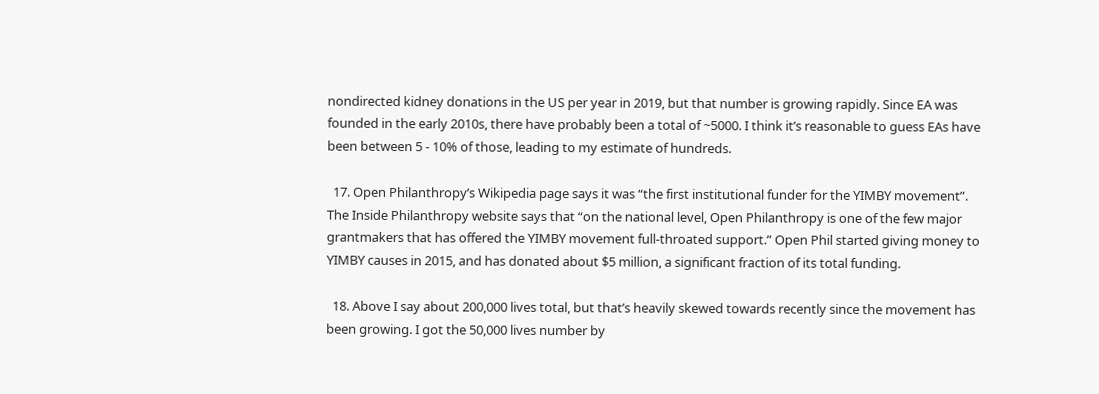nondirected kidney donations in the US per year in 2019, but that number is growing rapidly. Since EA was founded in the early 2010s, there have probably been a total of ~5000. I think it’s reasonable to guess EAs have been between 5 - 10% of those, leading to my estimate of hundreds.

  17. Open Philanthropy’s Wikipedia page says it was “the first institutional funder for the YIMBY movement”. The Inside Philanthropy website says that “on the national level, Open Philanthropy is one of the few major grantmakers that has offered the YIMBY movement full-throated support.” Open Phil started giving money to YIMBY causes in 2015, and has donated about $5 million, a significant fraction of its total funding.

  18. Above I say about 200,000 lives total, but that’s heavily skewed towards recently since the movement has been growing. I got the 50,000 lives number by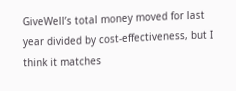GiveWell’s total money moved for last year divided by cost-effectiveness, but I think it matches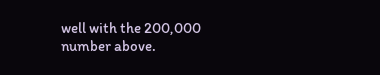well with the 200,000 number above.